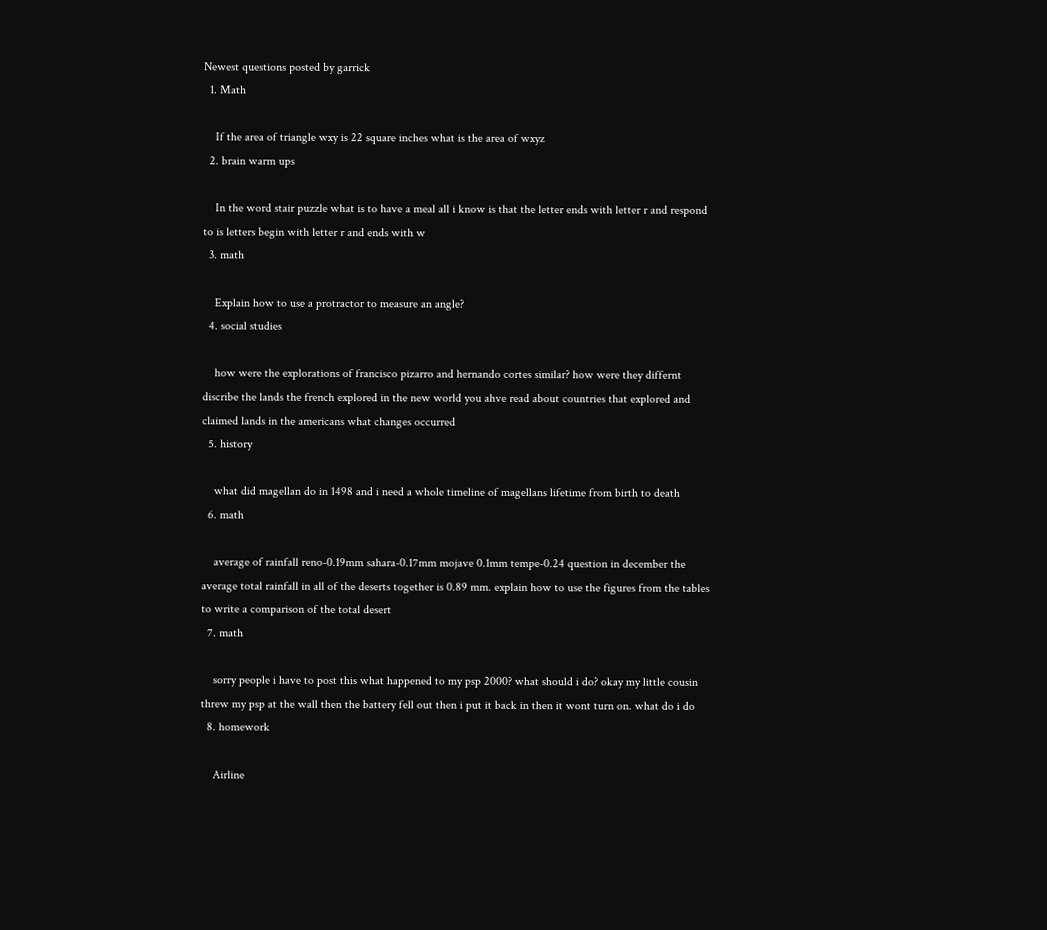Newest questions posted by garrick
  1. Math

    If the area of triangle wxy is 22 square inches what is the area of wxyz
  2. brain warm ups

    In the word stair puzzle what is to have a meal all i know is that the letter ends with letter r and respond to is letters begin with letter r and ends with w
  3. math

    Explain how to use a protractor to measure an angle?
  4. social studies

    how were the explorations of francisco pizarro and hernando cortes similar? how were they differnt discribe the lands the french explored in the new world you ahve read about countries that explored and claimed lands in the americans what changes occurred
  5. history

    what did magellan do in 1498 and i need a whole timeline of magellans lifetime from birth to death
  6. math

    average of rainfall reno-0.19mm sahara-0.17mm mojave 0.1mm tempe-0.24 question in december the average total rainfall in all of the deserts together is 0.89 mm. explain how to use the figures from the tables to write a comparison of the total desert
  7. math

    sorry people i have to post this what happened to my psp 2000? what should i do? okay my little cousin threw my psp at the wall then the battery fell out then i put it back in then it wont turn on. what do i do
  8. homework

    Airline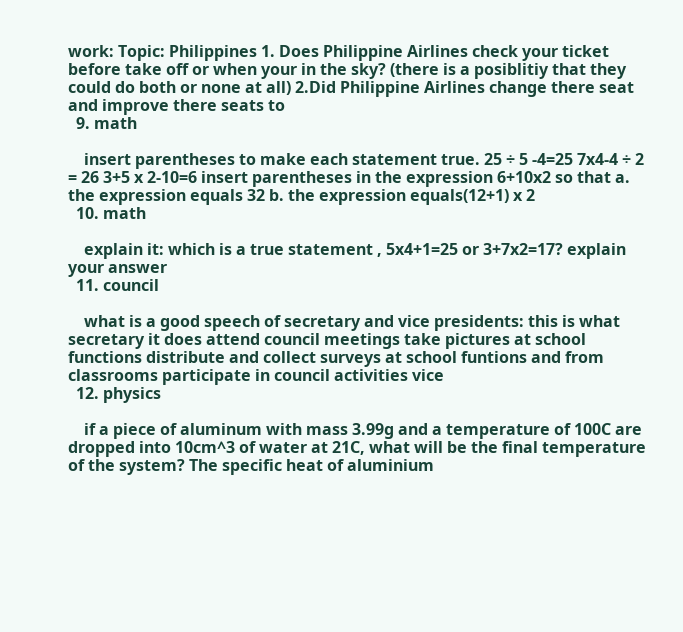work: Topic: Philippines 1. Does Philippine Airlines check your ticket before take off or when your in the sky? (there is a posiblitiy that they could do both or none at all) 2.Did Philippine Airlines change there seat and improve there seats to
  9. math

    insert parentheses to make each statement true. 25 ÷ 5 -4=25 7x4-4 ÷ 2 = 26 3+5 x 2-10=6 insert parentheses in the expression 6+10x2 so that a. the expression equals 32 b. the expression equals(12+1) x 2
  10. math

    explain it: which is a true statement , 5x4+1=25 or 3+7x2=17? explain your answer
  11. council

    what is a good speech of secretary and vice presidents: this is what secretary it does attend council meetings take pictures at school functions distribute and collect surveys at school funtions and from classrooms participate in council activities vice
  12. physics

    if a piece of aluminum with mass 3.99g and a temperature of 100C are dropped into 10cm^3 of water at 21C, what will be the final temperature of the system? The specific heat of aluminium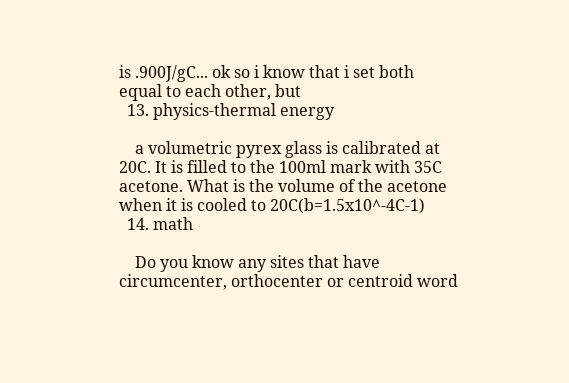is .900J/gC... ok so i know that i set both equal to each other, but
  13. physics-thermal energy

    a volumetric pyrex glass is calibrated at 20C. It is filled to the 100ml mark with 35C acetone. What is the volume of the acetone when it is cooled to 20C(b=1.5x10^-4C-1)
  14. math

    Do you know any sites that have circumcenter, orthocenter or centroid word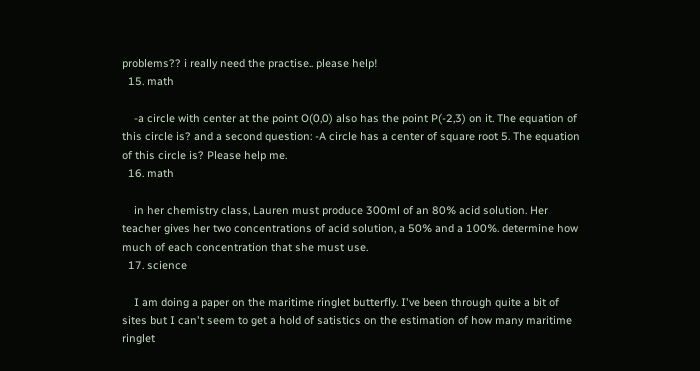problems?? i really need the practise.. please help!
  15. math

    -a circle with center at the point O(0,0) also has the point P(-2,3) on it. The equation of this circle is? and a second question: -A circle has a center of square root 5. The equation of this circle is? Please help me.
  16. math

    in her chemistry class, Lauren must produce 300ml of an 80% acid solution. Her teacher gives her two concentrations of acid solution, a 50% and a 100%. determine how much of each concentration that she must use.
  17. science

    I am doing a paper on the maritime ringlet butterfly. I've been through quite a bit of sites but I can't seem to get a hold of satistics on the estimation of how many maritime ringlet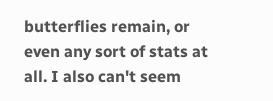butterflies remain, or even any sort of stats at all. I also can't seem